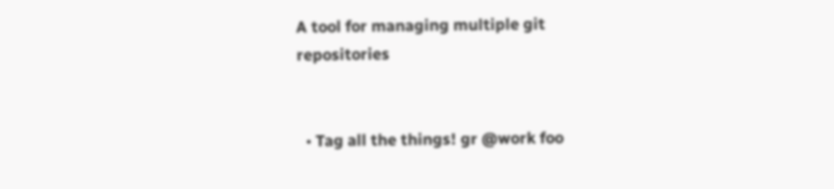A tool for managing multiple git repositories


  • Tag all the things! gr @work foo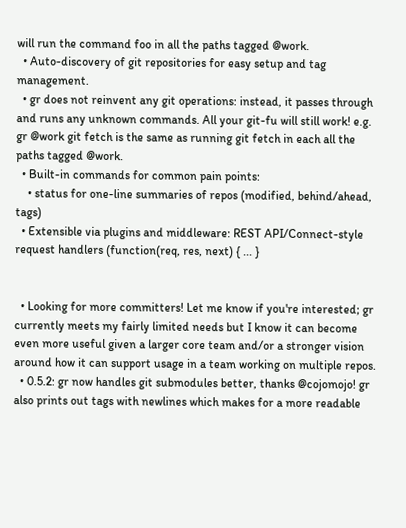will run the command foo in all the paths tagged @work.
  • Auto-discovery of git repositories for easy setup and tag management.
  • gr does not reinvent any git operations: instead, it passes through and runs any unknown commands. All your git-fu will still work! e.g. gr @work git fetch is the same as running git fetch in each all the paths tagged @work.
  • Built-in commands for common pain points:
    • status for one-line summaries of repos (modified, behind/ahead, tags)
  • Extensible via plugins and middleware: REST API/Connect-style request handlers (function(req, res, next) { ... }


  • Looking for more committers! Let me know if you're interested; gr currently meets my fairly limited needs but I know it can become even more useful given a larger core team and/or a stronger vision around how it can support usage in a team working on multiple repos.
  • 0.5.2: gr now handles git submodules better, thanks @cojomojo! gr also prints out tags with newlines which makes for a more readable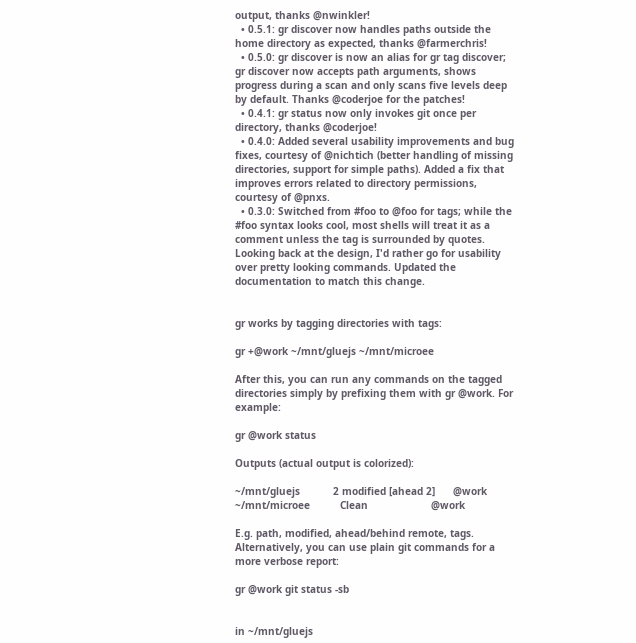output, thanks @nwinkler!
  • 0.5.1: gr discover now handles paths outside the home directory as expected, thanks @farmerchris!
  • 0.5.0: gr discover is now an alias for gr tag discover; gr discover now accepts path arguments, shows progress during a scan and only scans five levels deep by default. Thanks @coderjoe for the patches!
  • 0.4.1: gr status now only invokes git once per directory, thanks @coderjoe!
  • 0.4.0: Added several usability improvements and bug fixes, courtesy of @nichtich (better handling of missing directories, support for simple paths). Added a fix that improves errors related to directory permissions, courtesy of @pnxs.
  • 0.3.0: Switched from #foo to @foo for tags; while the #foo syntax looks cool, most shells will treat it as a comment unless the tag is surrounded by quotes. Looking back at the design, I'd rather go for usability over pretty looking commands. Updated the documentation to match this change.


gr works by tagging directories with tags:

gr +@work ~/mnt/gluejs ~/mnt/microee

After this, you can run any commands on the tagged directories simply by prefixing them with gr @work. For example:

gr @work status

Outputs (actual output is colorized):

~/mnt/gluejs           2 modified [ahead 2]      @work
~/mnt/microee          Clean                     @work

E.g. path, modified, ahead/behind remote, tags. Alternatively, you can use plain git commands for a more verbose report:

gr @work git status -sb


in ~/mnt/gluejs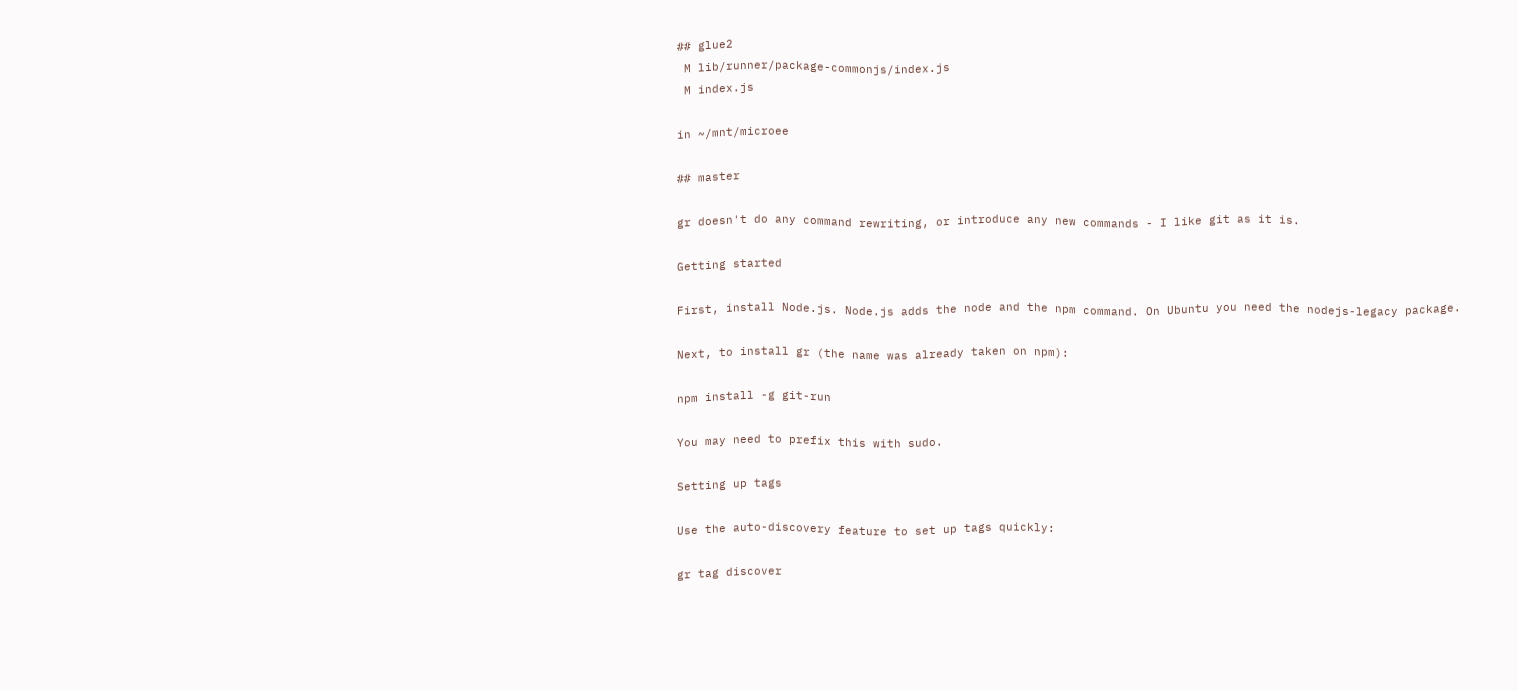## glue2
 M lib/runner/package-commonjs/index.js
 M index.js

in ~/mnt/microee

## master

gr doesn't do any command rewriting, or introduce any new commands - I like git as it is.

Getting started

First, install Node.js. Node.js adds the node and the npm command. On Ubuntu you need the nodejs-legacy package.

Next, to install gr (the name was already taken on npm):

npm install -g git-run

You may need to prefix this with sudo.

Setting up tags

Use the auto-discovery feature to set up tags quickly:

gr tag discover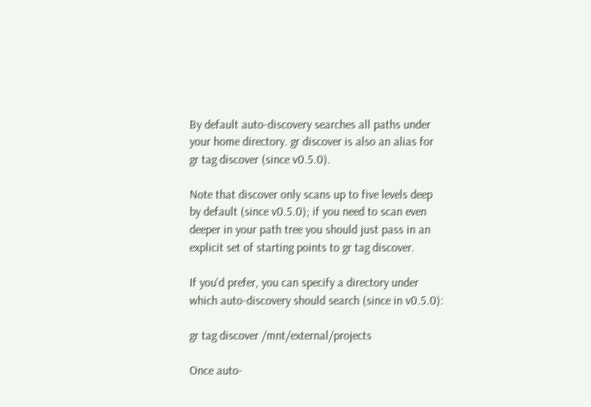By default auto-discovery searches all paths under your home directory. gr discover is also an alias for gr tag discover (since v0.5.0).

Note that discover only scans up to five levels deep by default (since v0.5.0); if you need to scan even deeper in your path tree you should just pass in an explicit set of starting points to gr tag discover.

If you'd prefer, you can specify a directory under which auto-discovery should search (since in v0.5.0):

gr tag discover /mnt/external/projects

Once auto-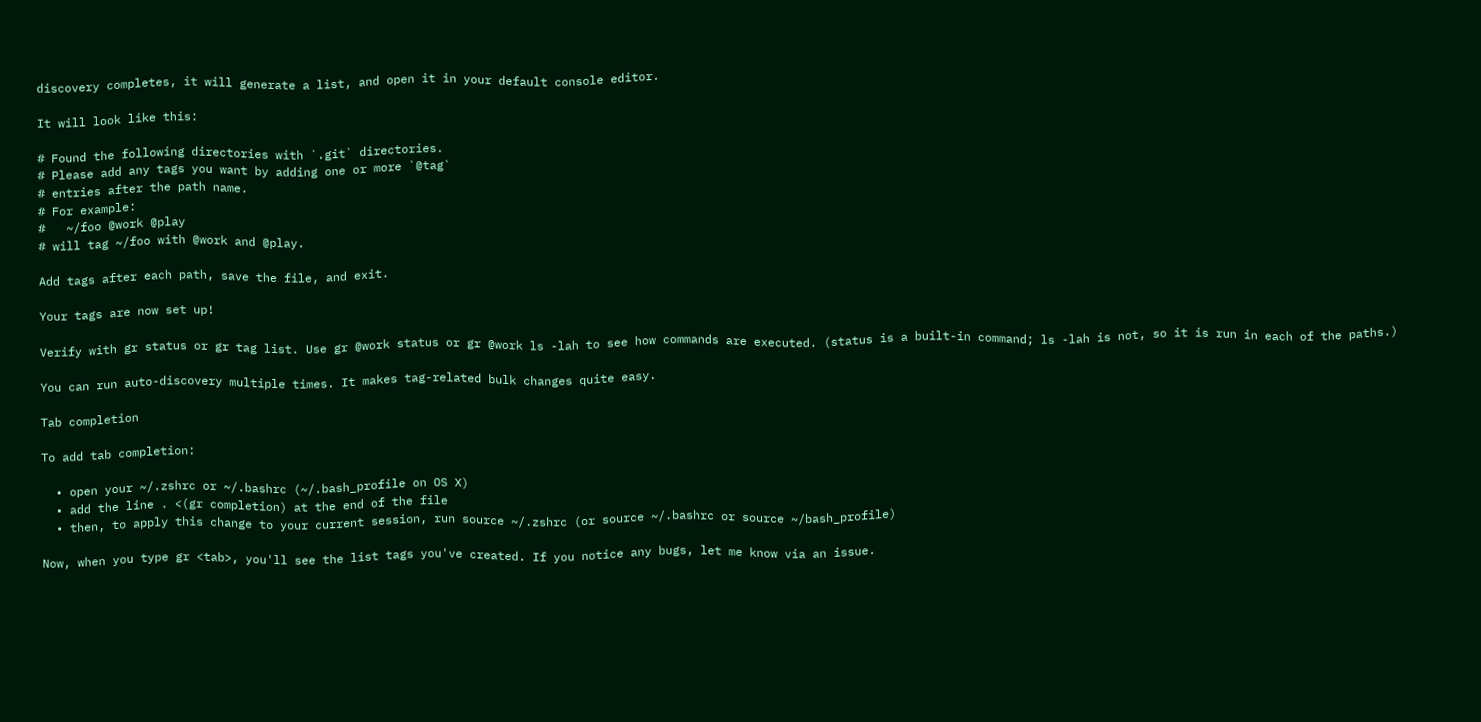discovery completes, it will generate a list, and open it in your default console editor.

It will look like this:

# Found the following directories with `.git` directories.
# Please add any tags you want by adding one or more `@tag`
# entries after the path name.
# For example:
#   ~/foo @work @play
# will tag ~/foo with @work and @play.

Add tags after each path, save the file, and exit.

Your tags are now set up!

Verify with gr status or gr tag list. Use gr @work status or gr @work ls -lah to see how commands are executed. (status is a built-in command; ls -lah is not, so it is run in each of the paths.)

You can run auto-discovery multiple times. It makes tag-related bulk changes quite easy.

Tab completion

To add tab completion:

  • open your ~/.zshrc or ~/.bashrc (~/.bash_profile on OS X)
  • add the line . <(gr completion) at the end of the file
  • then, to apply this change to your current session, run source ~/.zshrc (or source ~/.bashrc or source ~/bash_profile)

Now, when you type gr <tab>, you'll see the list tags you've created. If you notice any bugs, let me know via an issue.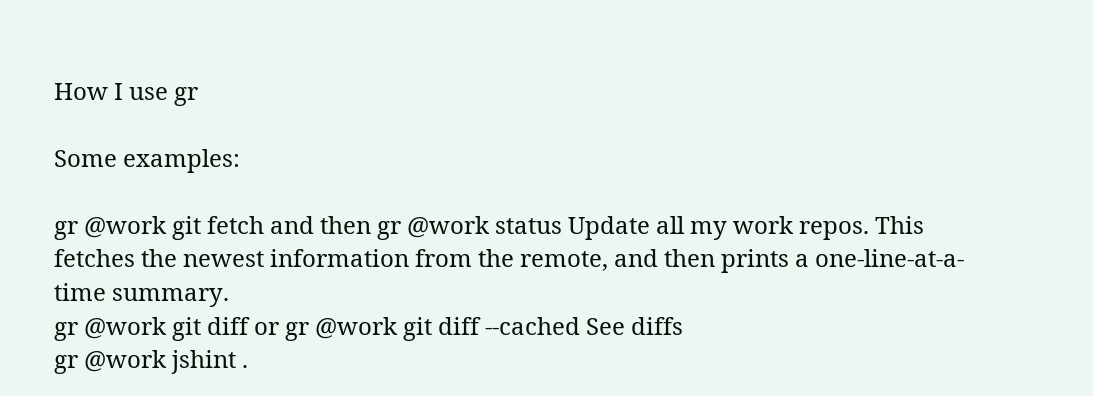How I use gr

Some examples:

gr @work git fetch and then gr @work status Update all my work repos. This fetches the newest information from the remote, and then prints a one-line-at-a-time summary.
gr @work git diff or gr @work git diff --cached See diffs
gr @work jshint .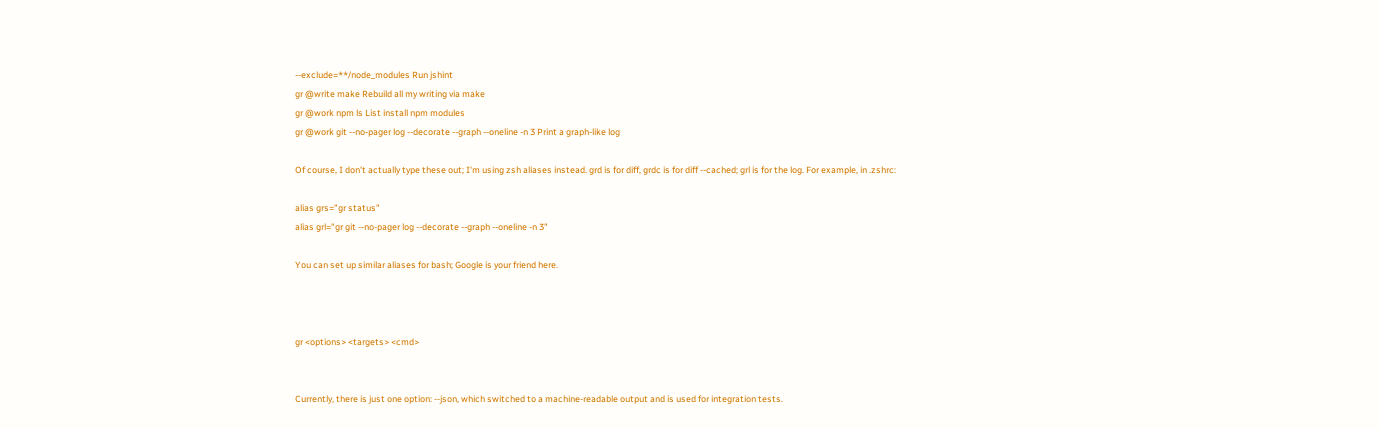--exclude=**/node_modules Run jshint
gr @write make Rebuild all my writing via make
gr @work npm ls List install npm modules
gr @work git --no-pager log --decorate --graph --oneline -n 3 Print a graph-like log

Of course, I don't actually type these out; I'm using zsh aliases instead. grd is for diff, grdc is for diff --cached; grl is for the log. For example, in .zshrc:

alias grs="gr status"
alias grl="gr git --no-pager log --decorate --graph --oneline -n 3"

You can set up similar aliases for bash; Google is your friend here.



gr <options> <targets> <cmd>


Currently, there is just one option: --json, which switched to a machine-readable output and is used for integration tests.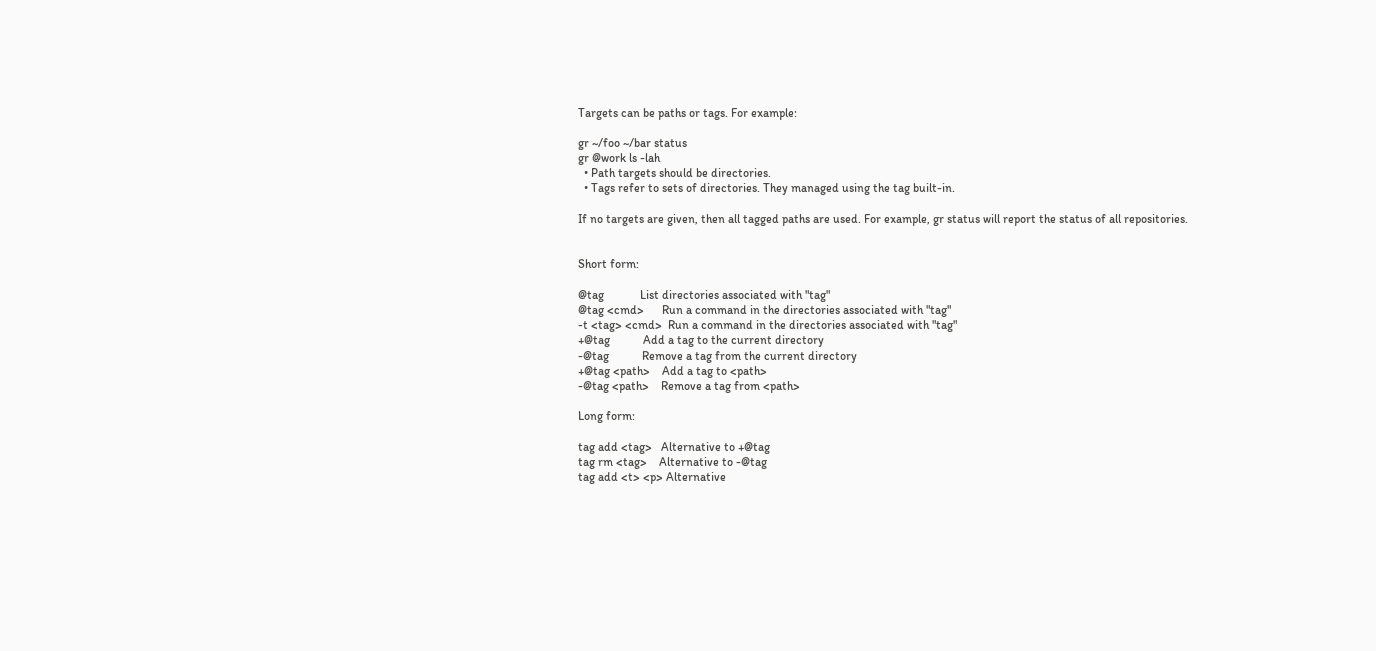Targets can be paths or tags. For example:

gr ~/foo ~/bar status
gr @work ls -lah
  • Path targets should be directories.
  • Tags refer to sets of directories. They managed using the tag built-in.

If no targets are given, then all tagged paths are used. For example, gr status will report the status of all repositories.


Short form:

@tag            List directories associated with "tag"
@tag <cmd>      Run a command in the directories associated with "tag"
-t <tag> <cmd>  Run a command in the directories associated with "tag"
+@tag           Add a tag to the current directory
-@tag           Remove a tag from the current directory
+@tag <path>    Add a tag to <path>
-@tag <path>    Remove a tag from <path>

Long form:

tag add <tag>   Alternative to +@tag
tag rm <tag>    Alternative to -@tag
tag add <t> <p> Alternative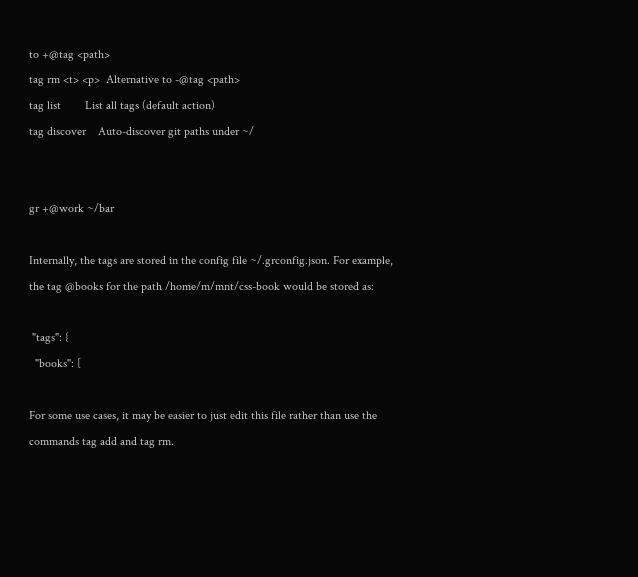to +@tag <path>
tag rm <t> <p>  Alternative to -@tag <path>
tag list        List all tags (default action)
tag discover    Auto-discover git paths under ~/


gr +@work ~/bar

Internally, the tags are stored in the config file ~/.grconfig.json. For example, the tag @books for the path /home/m/mnt/css-book would be stored as:

 "tags": {
  "books": [

For some use cases, it may be easier to just edit this file rather than use the commands tag add and tag rm.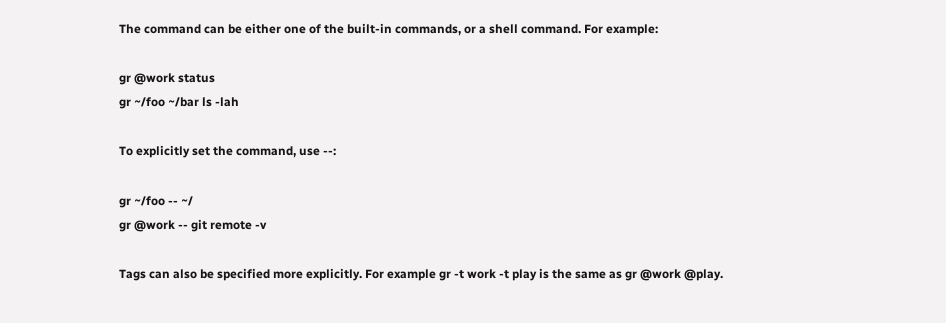The command can be either one of the built-in commands, or a shell command. For example:

gr @work status
gr ~/foo ~/bar ls -lah

To explicitly set the command, use --:

gr ~/foo -- ~/
gr @work -- git remote -v

Tags can also be specified more explicitly. For example gr -t work -t play is the same as gr @work @play.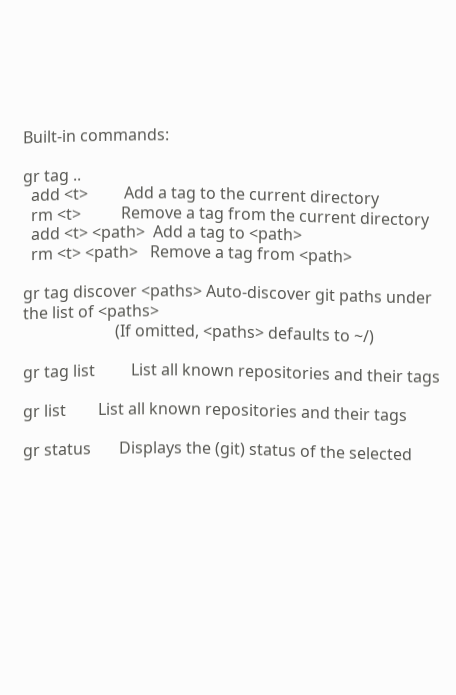Built-in commands:

gr tag ..
  add <t>         Add a tag to the current directory
  rm <t>          Remove a tag from the current directory
  add <t> <path>  Add a tag to <path>
  rm <t> <path>   Remove a tag from <path>

gr tag discover <paths> Auto-discover git paths under  the list of <paths>
                       (If omitted, <paths> defaults to ~/)

gr tag list         List all known repositories and their tags

gr list        List all known repositories and their tags

gr status       Displays the (git) status of the selected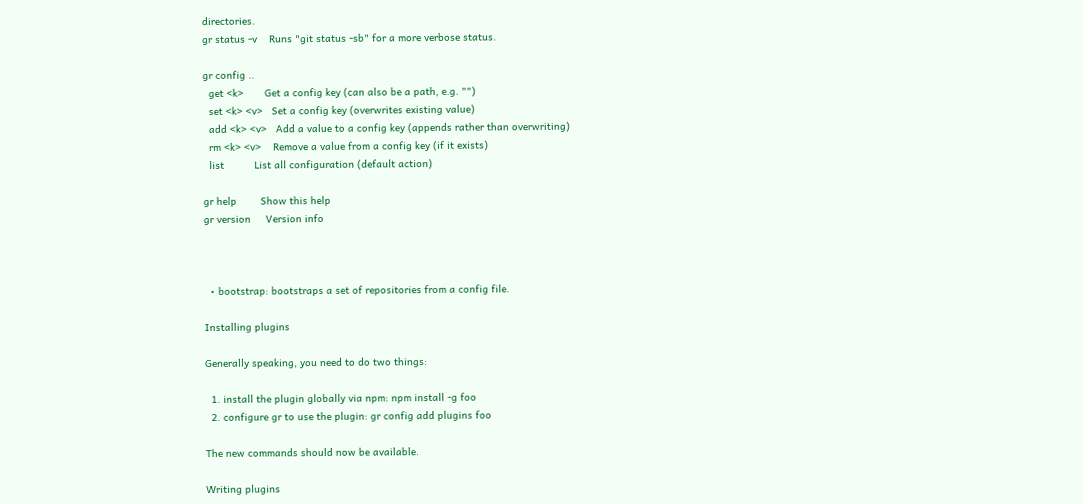directories.
gr status -v    Runs "git status -sb" for a more verbose status.

gr config ..
  get <k>       Get a config key (can also be a path, e.g. "")
  set <k> <v>   Set a config key (overwrites existing value)
  add <k> <v>   Add a value to a config key (appends rather than overwriting)
  rm <k> <v>    Remove a value from a config key (if it exists)
  list          List all configuration (default action)

gr help        Show this help
gr version     Version info



  • bootstrap: bootstraps a set of repositories from a config file.

Installing plugins

Generally speaking, you need to do two things:

  1. install the plugin globally via npm: npm install -g foo
  2. configure gr to use the plugin: gr config add plugins foo

The new commands should now be available.

Writing plugins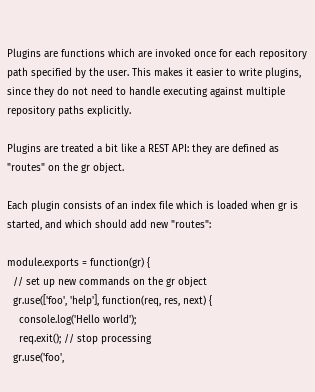Plugins are functions which are invoked once for each repository path specified by the user. This makes it easier to write plugins, since they do not need to handle executing against multiple repository paths explicitly.

Plugins are treated a bit like a REST API: they are defined as "routes" on the gr object.

Each plugin consists of an index file which is loaded when gr is started, and which should add new "routes":

module.exports = function(gr) {
  // set up new commands on the gr object
  gr.use(['foo', 'help'], function(req, res, next) {
    console.log('Hello world');
    req.exit(); // stop processing
  gr.use('foo',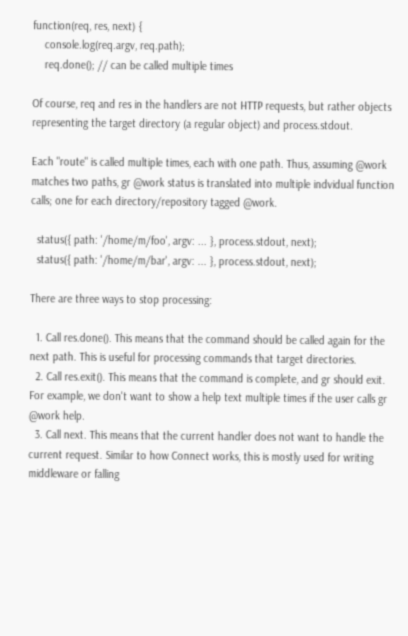function(req, res, next) {
    console.log(req.argv, req.path);
    req.done(); // can be called multiple times

Of course, req and res in the handlers are not HTTP requests, but rather objects representing the target directory (a regular object) and process.stdout.

Each "route" is called multiple times, each with one path. Thus, assuming @work matches two paths, gr @work status is translated into multiple indvidual function calls; one for each directory/repository tagged @work.

  status({ path: '/home/m/foo', argv: ... }, process.stdout, next);
  status({ path: '/home/m/bar', argv: ... }, process.stdout, next);

There are three ways to stop processing:

  1. Call res.done(). This means that the command should be called again for the next path. This is useful for processing commands that target directories.
  2. Call res.exit(). This means that the command is complete, and gr should exit. For example, we don't want to show a help text multiple times if the user calls gr @work help.
  3. Call next. This means that the current handler does not want to handle the current request. Similar to how Connect works, this is mostly used for writing middleware or falling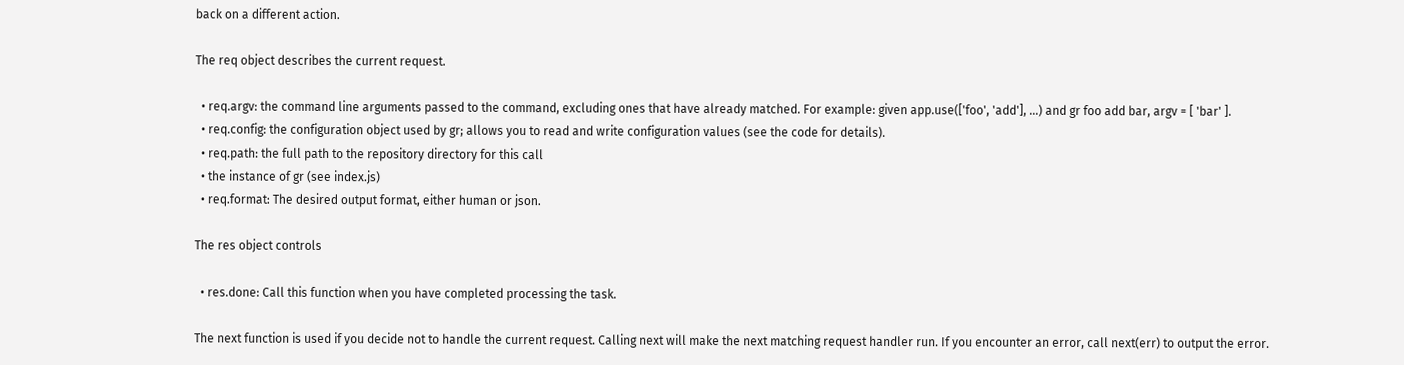back on a different action.

The req object describes the current request.

  • req.argv: the command line arguments passed to the command, excluding ones that have already matched. For example: given app.use(['foo', 'add'], ...) and gr foo add bar, argv = [ 'bar' ].
  • req.config: the configuration object used by gr; allows you to read and write configuration values (see the code for details).
  • req.path: the full path to the repository directory for this call
  • the instance of gr (see index.js)
  • req.format: The desired output format, either human or json.

The res object controls

  • res.done: Call this function when you have completed processing the task.

The next function is used if you decide not to handle the current request. Calling next will make the next matching request handler run. If you encounter an error, call next(err) to output the error.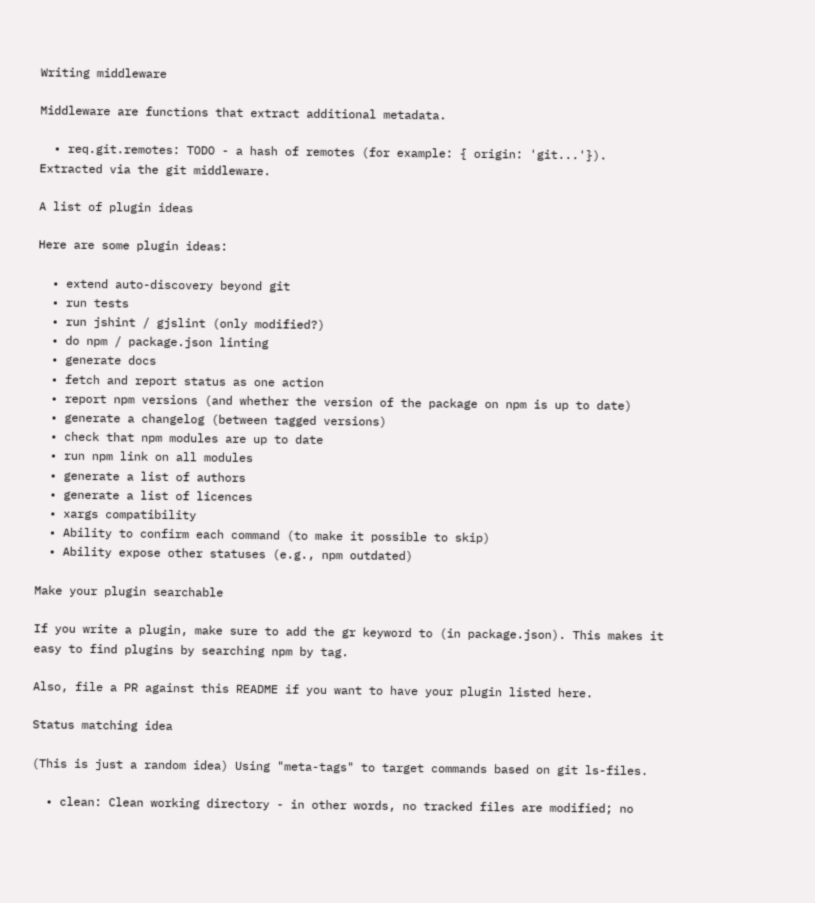Writing middleware

Middleware are functions that extract additional metadata.

  • req.git.remotes: TODO - a hash of remotes (for example: { origin: 'git...'}). Extracted via the git middleware.

A list of plugin ideas

Here are some plugin ideas:

  • extend auto-discovery beyond git
  • run tests
  • run jshint / gjslint (only modified?)
  • do npm / package.json linting
  • generate docs
  • fetch and report status as one action
  • report npm versions (and whether the version of the package on npm is up to date)
  • generate a changelog (between tagged versions)
  • check that npm modules are up to date
  • run npm link on all modules
  • generate a list of authors
  • generate a list of licences
  • xargs compatibility
  • Ability to confirm each command (to make it possible to skip)
  • Ability expose other statuses (e.g., npm outdated)

Make your plugin searchable

If you write a plugin, make sure to add the gr keyword to (in package.json). This makes it easy to find plugins by searching npm by tag.

Also, file a PR against this README if you want to have your plugin listed here.

Status matching idea

(This is just a random idea) Using "meta-tags" to target commands based on git ls-files.

  • clean: Clean working directory - in other words, no tracked files are modified; no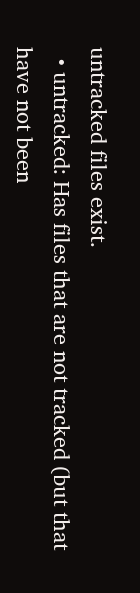untracked files exist.
  • untracked: Has files that are not tracked (but that have not been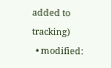added to tracking)
  • modified: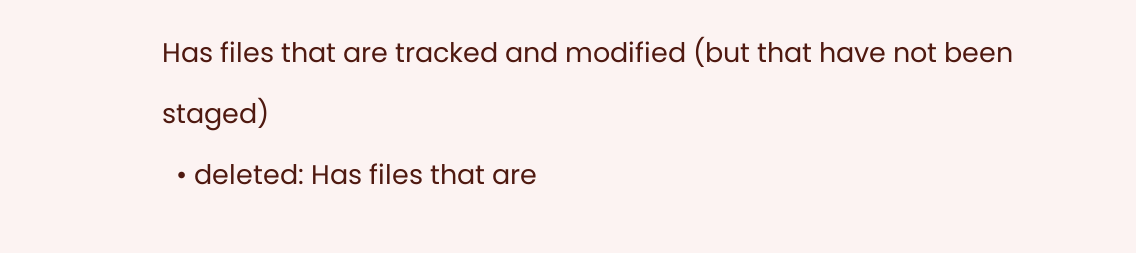Has files that are tracked and modified (but that have not been staged)
  • deleted: Has files that are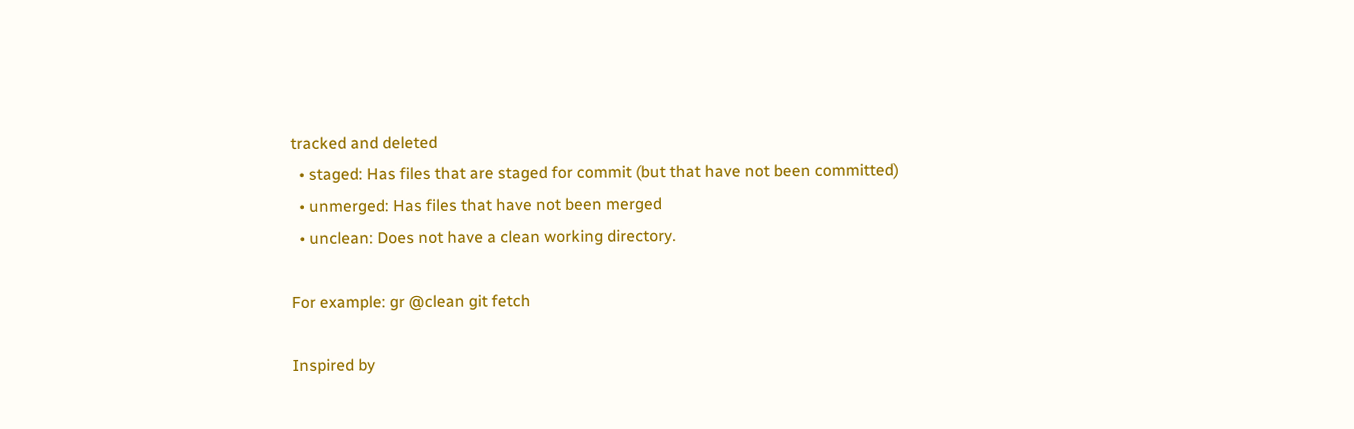tracked and deleted
  • staged: Has files that are staged for commit (but that have not been committed)
  • unmerged: Has files that have not been merged
  • unclean: Does not have a clean working directory.

For example: gr @clean git fetch

Inspired by